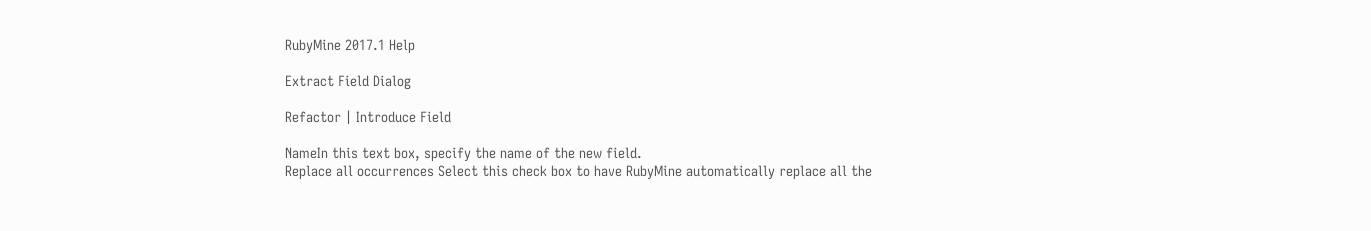RubyMine 2017.1 Help

Extract Field Dialog

Refactor | Introduce Field

NameIn this text box, specify the name of the new field.
Replace all occurrences Select this check box to have RubyMine automatically replace all the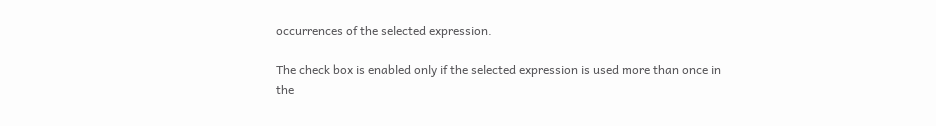occurrences of the selected expression.

The check box is enabled only if the selected expression is used more than once in the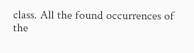class. All the found occurrences of the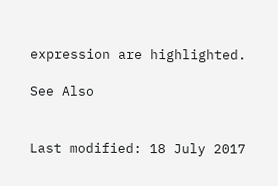expression are highlighted.

See Also


Last modified: 18 July 2017